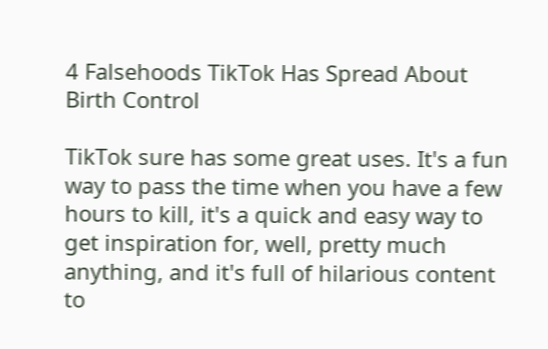4 Falsehoods TikTok Has Spread About Birth Control

TikTok sure has some great uses. It's a fun way to pass the time when you have a few hours to kill, it's a quick and easy way to get inspiration for, well, pretty much anything, and it's full of hilarious content to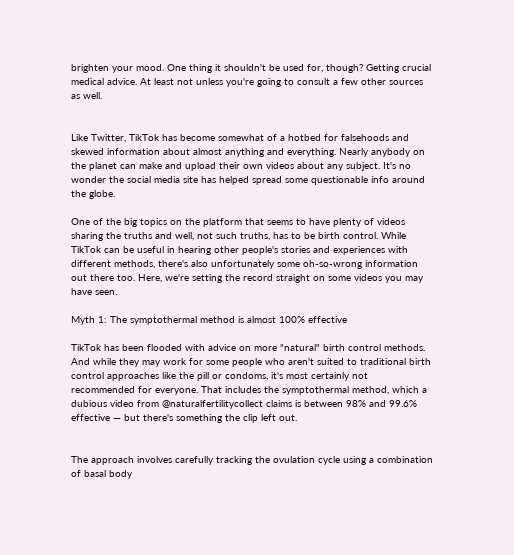brighten your mood. One thing it shouldn't be used for, though? Getting crucial medical advice. At least not unless you're going to consult a few other sources as well.


Like Twitter, TikTok has become somewhat of a hotbed for falsehoods and skewed information about almost anything and everything. Nearly anybody on the planet can make and upload their own videos about any subject. It's no wonder the social media site has helped spread some questionable info around the globe.

One of the big topics on the platform that seems to have plenty of videos sharing the truths and well, not such truths, has to be birth control. While TikTok can be useful in hearing other people's stories and experiences with different methods, there's also unfortunately some oh-so-wrong information out there too. Here, we're setting the record straight on some videos you may have seen.

Myth 1: The symptothermal method is almost 100% effective

TikTok has been flooded with advice on more "natural" birth control methods. And while they may work for some people who aren't suited to traditional birth control approaches like the pill or condoms, it's most certainly not recommended for everyone. That includes the symptothermal method, which a dubious video from @naturalfertilitycollect claims is between 98% and 99.6% effective — but there's something the clip left out.


The approach involves carefully tracking the ovulation cycle using a combination of basal body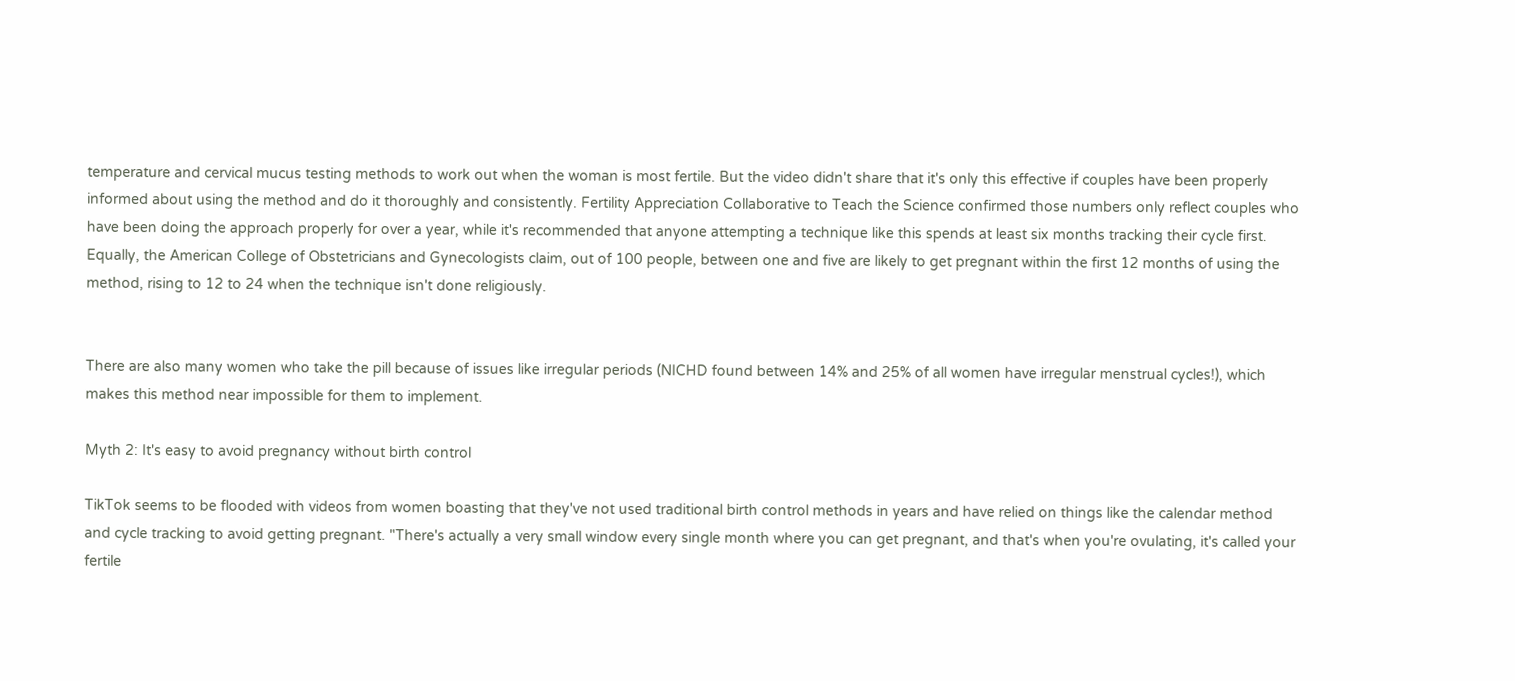temperature and cervical mucus testing methods to work out when the woman is most fertile. But the video didn't share that it's only this effective if couples have been properly informed about using the method and do it thoroughly and consistently. Fertility Appreciation Collaborative to Teach the Science confirmed those numbers only reflect couples who have been doing the approach properly for over a year, while it's recommended that anyone attempting a technique like this spends at least six months tracking their cycle first. Equally, the American College of Obstetricians and Gynecologists claim, out of 100 people, between one and five are likely to get pregnant within the first 12 months of using the method, rising to 12 to 24 when the technique isn't done religiously.


There are also many women who take the pill because of issues like irregular periods (NICHD found between 14% and 25% of all women have irregular menstrual cycles!), which makes this method near impossible for them to implement.

Myth 2: It's easy to avoid pregnancy without birth control

TikTok seems to be flooded with videos from women boasting that they've not used traditional birth control methods in years and have relied on things like the calendar method and cycle tracking to avoid getting pregnant. "There's actually a very small window every single month where you can get pregnant, and that's when you're ovulating, it's called your fertile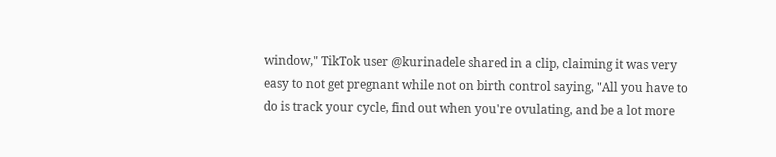window," TikTok user @kurinadele shared in a clip, claiming it was very easy to not get pregnant while not on birth control saying, "All you have to do is track your cycle, find out when you're ovulating, and be a lot more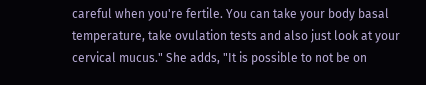careful when you're fertile. You can take your body basal temperature, take ovulation tests and also just look at your cervical mucus." She adds, "It is possible to not be on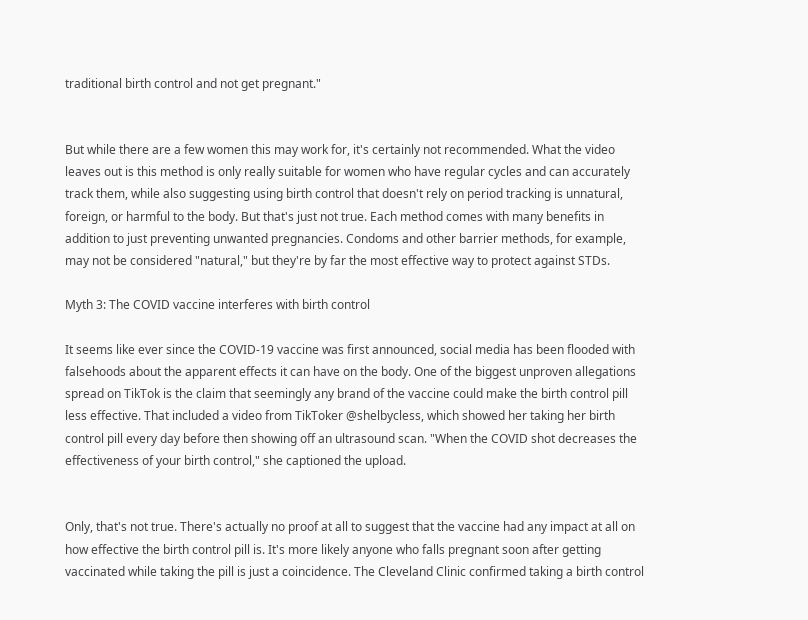traditional birth control and not get pregnant."


But while there are a few women this may work for, it's certainly not recommended. What the video leaves out is this method is only really suitable for women who have regular cycles and can accurately track them, while also suggesting using birth control that doesn't rely on period tracking is unnatural, foreign, or harmful to the body. But that's just not true. Each method comes with many benefits in addition to just preventing unwanted pregnancies. Condoms and other barrier methods, for example, may not be considered "natural," but they're by far the most effective way to protect against STDs.

Myth 3: The COVID vaccine interferes with birth control

It seems like ever since the COVID-19 vaccine was first announced, social media has been flooded with falsehoods about the apparent effects it can have on the body. One of the biggest unproven allegations spread on TikTok is the claim that seemingly any brand of the vaccine could make the birth control pill less effective. That included a video from TikToker @shelbycless, which showed her taking her birth control pill every day before then showing off an ultrasound scan. "When the COVID shot decreases the effectiveness of your birth control," she captioned the upload.


Only, that's not true. There's actually no proof at all to suggest that the vaccine had any impact at all on how effective the birth control pill is. It's more likely anyone who falls pregnant soon after getting vaccinated while taking the pill is just a coincidence. The Cleveland Clinic confirmed taking a birth control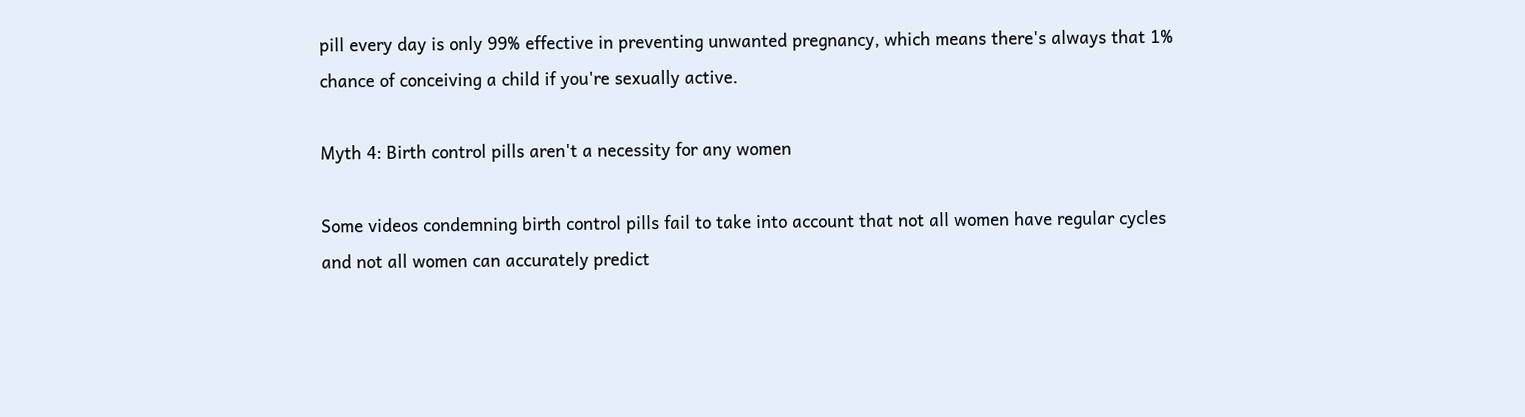pill every day is only 99% effective in preventing unwanted pregnancy, which means there's always that 1% chance of conceiving a child if you're sexually active.

Myth 4: Birth control pills aren't a necessity for any women

Some videos condemning birth control pills fail to take into account that not all women have regular cycles and not all women can accurately predict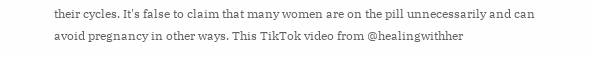their cycles. It's false to claim that many women are on the pill unnecessarily and can avoid pregnancy in other ways. This TikTok video from @healingwithher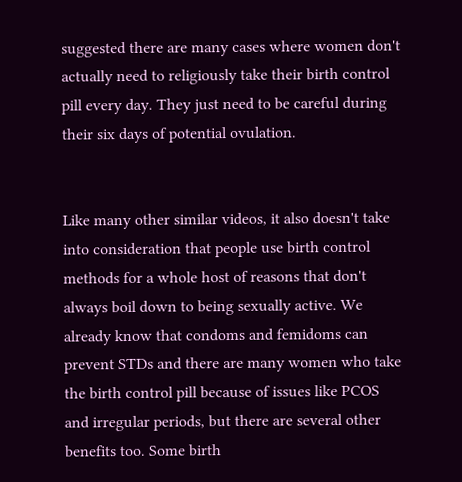suggested there are many cases where women don't actually need to religiously take their birth control pill every day. They just need to be careful during their six days of potential ovulation.


Like many other similar videos, it also doesn't take into consideration that people use birth control methods for a whole host of reasons that don't always boil down to being sexually active. We already know that condoms and femidoms can prevent STDs and there are many women who take the birth control pill because of issues like PCOS and irregular periods, but there are several other benefits too. Some birth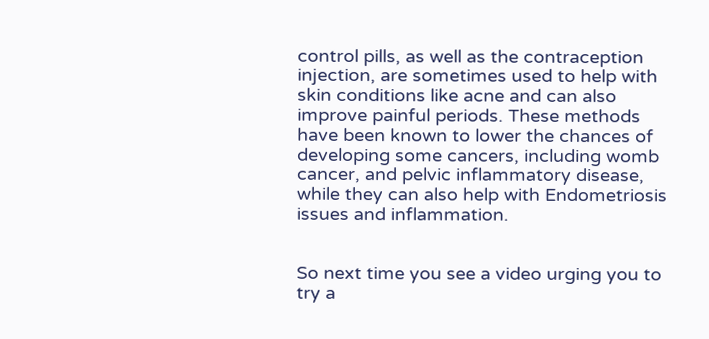control pills, as well as the contraception injection, are sometimes used to help with skin conditions like acne and can also improve painful periods. These methods have been known to lower the chances of developing some cancers, including womb cancer, and pelvic inflammatory disease, while they can also help with Endometriosis issues and inflammation.


So next time you see a video urging you to try a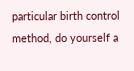particular birth control method, do yourself a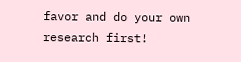favor and do your own research first!